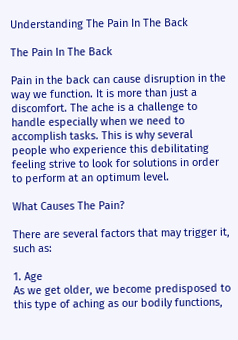Understanding The Pain In The Back

The Pain In The Back

Pain in the back can cause disruption in the way we function. It is more than just a discomfort. The ache is a challenge to handle especially when we need to accomplish tasks. This is why several people who experience this debilitating feeling strive to look for solutions in order to perform at an optimum level.

What Causes The Pain?

There are several factors that may trigger it, such as:

1. Age
As we get older, we become predisposed to this type of aching as our bodily functions,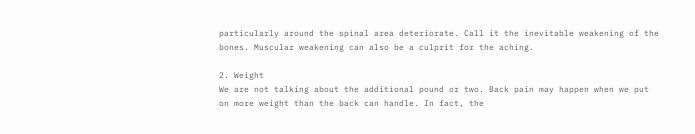particularly around the spinal area deteriorate. Call it the inevitable weakening of the bones. Muscular weakening can also be a culprit for the aching.

2. Weight
We are not talking about the additional pound or two. Back pain may happen when we put on more weight than the back can handle. In fact, the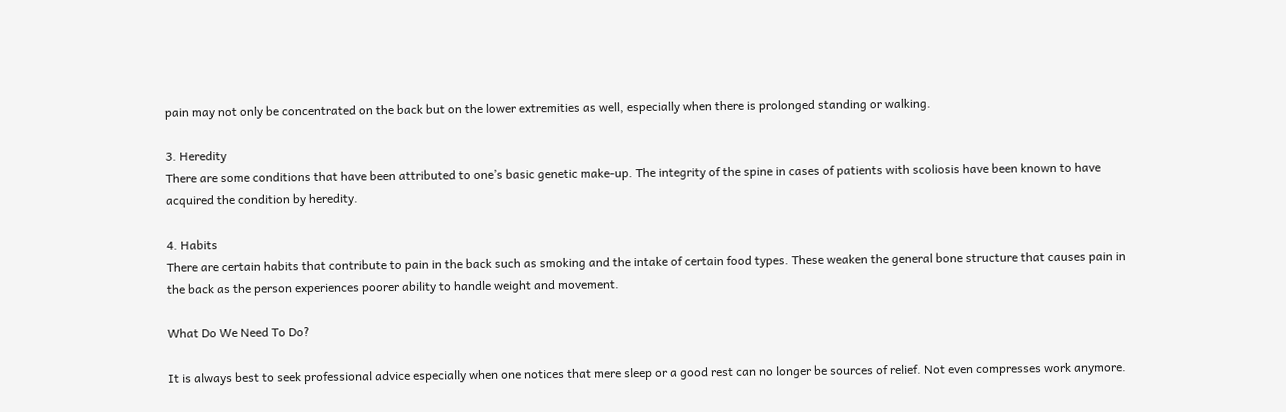pain may not only be concentrated on the back but on the lower extremities as well, especially when there is prolonged standing or walking.

3. Heredity
There are some conditions that have been attributed to one’s basic genetic make-up. The integrity of the spine in cases of patients with scoliosis have been known to have acquired the condition by heredity.

4. Habits
There are certain habits that contribute to pain in the back such as smoking and the intake of certain food types. These weaken the general bone structure that causes pain in the back as the person experiences poorer ability to handle weight and movement.

What Do We Need To Do?

It is always best to seek professional advice especially when one notices that mere sleep or a good rest can no longer be sources of relief. Not even compresses work anymore.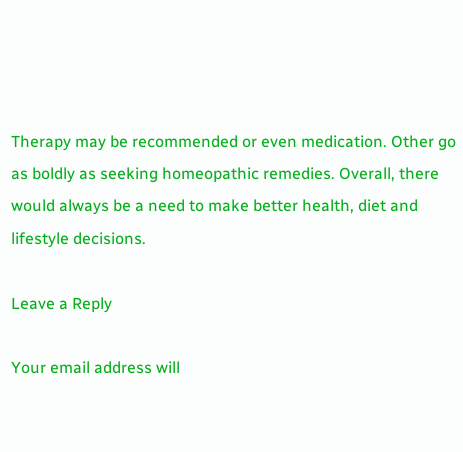Therapy may be recommended or even medication. Other go as boldly as seeking homeopathic remedies. Overall, there would always be a need to make better health, diet and lifestyle decisions.

Leave a Reply

Your email address will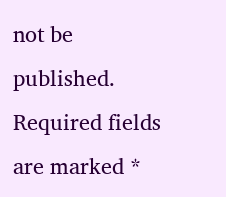not be published. Required fields are marked *